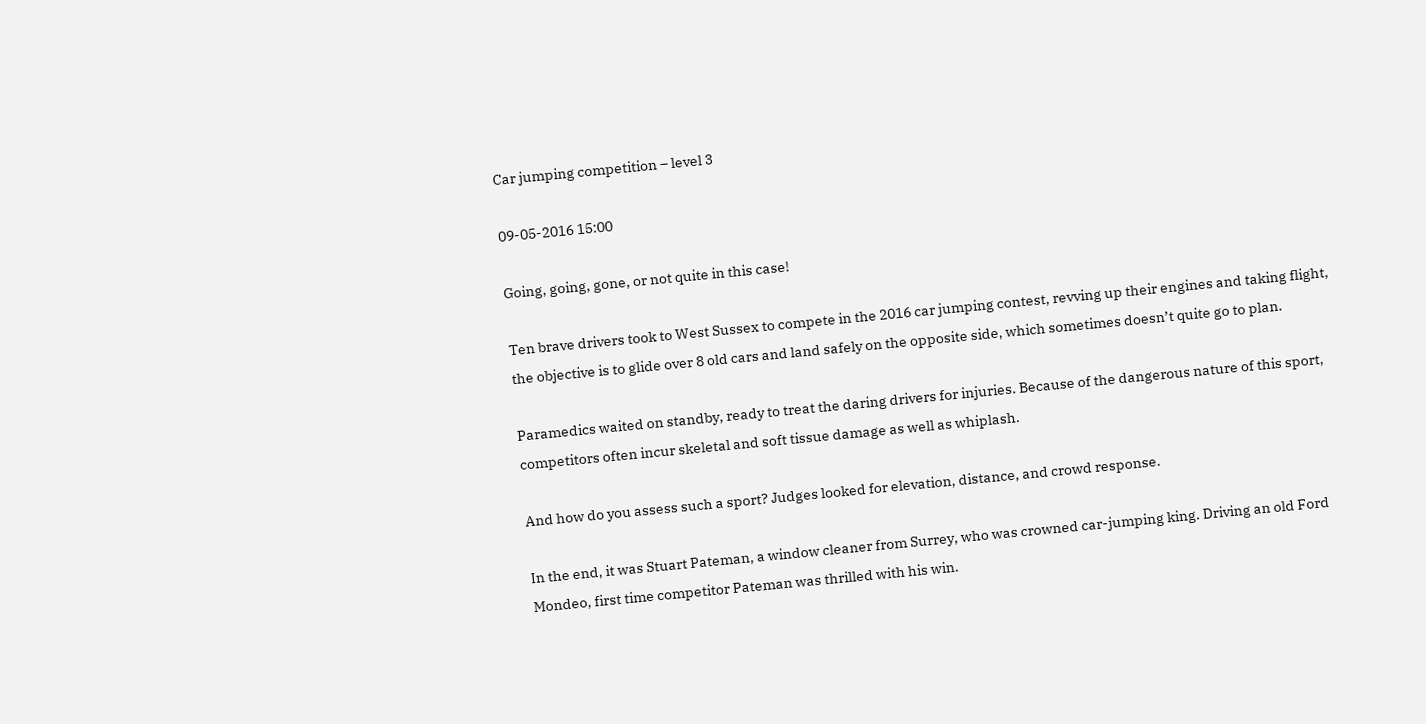Car jumping competition – level 3

09-05-2016 15:00

Going, going, gone, or not quite in this case!

Ten brave drivers took to West Sussex to compete in the 2016 car jumping contest, revving up their engines and taking flight, the objective is to glide over 8 old cars and land safely on the opposite side, which sometimes doesn’t quite go to plan.

Paramedics waited on standby, ready to treat the daring drivers for injuries. Because of the dangerous nature of this sport, competitors often incur skeletal and soft tissue damage as well as whiplash.

And how do you assess such a sport? Judges looked for elevation, distance, and crowd response.

In the end, it was Stuart Pateman, a window cleaner from Surrey, who was crowned car-jumping king. Driving an old Ford Mondeo, first time competitor Pateman was thrilled with his win.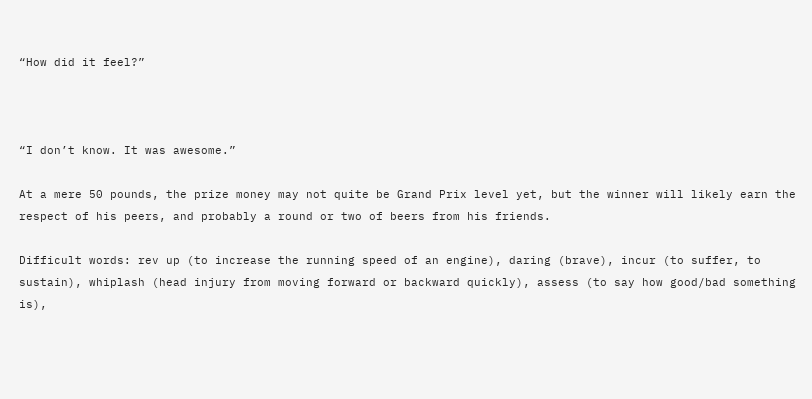“How did it feel?”



“I don’t know. It was awesome.”

At a mere 50 pounds, the prize money may not quite be Grand Prix level yet, but the winner will likely earn the respect of his peers, and probably a round or two of beers from his friends.

Difficult words: rev up (to increase the running speed of an engine), daring (brave), incur (to suffer, to sustain), whiplash (head injury from moving forward or backward quickly), assess (to say how good/bad something is),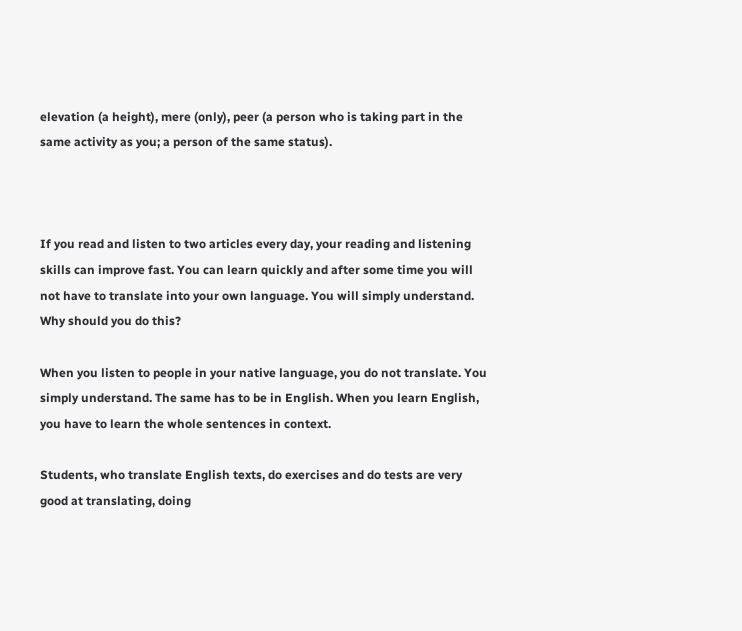elevation (a height), mere (only), peer (a person who is taking part in the same activity as you; a person of the same status).



If you read and listen to two articles every day, your reading and listening skills can improve fast. You can learn quickly and after some time you will not have to translate into your own language. You will simply understand. Why should you do this?

When you listen to people in your native language, you do not translate. You simply understand. The same has to be in English. When you learn English, you have to learn the whole sentences in context.

Students, who translate English texts, do exercises and do tests are very good at translating, doing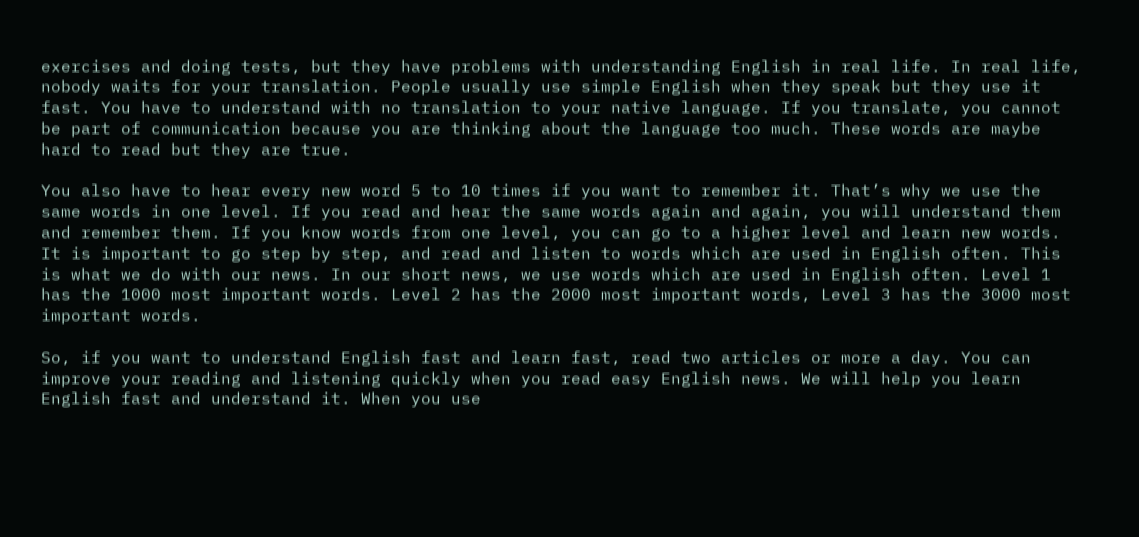exercises and doing tests, but they have problems with understanding English in real life. In real life, nobody waits for your translation. People usually use simple English when they speak but they use it fast. You have to understand with no translation to your native language. If you translate, you cannot be part of communication because you are thinking about the language too much. These words are maybe hard to read but they are true.

You also have to hear every new word 5 to 10 times if you want to remember it. That’s why we use the same words in one level. If you read and hear the same words again and again, you will understand them and remember them. If you know words from one level, you can go to a higher level and learn new words. It is important to go step by step, and read and listen to words which are used in English often. This is what we do with our news. In our short news, we use words which are used in English often. Level 1 has the 1000 most important words. Level 2 has the 2000 most important words, Level 3 has the 3000 most important words.

So, if you want to understand English fast and learn fast, read two articles or more a day. You can improve your reading and listening quickly when you read easy English news. We will help you learn English fast and understand it. When you use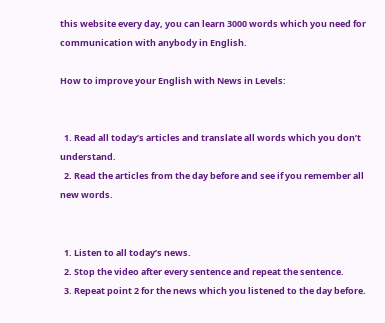this website every day, you can learn 3000 words which you need for communication with anybody in English.

How to improve your English with News in Levels:


  1. Read all today’s articles and translate all words which you don’t understand.
  2. Read the articles from the day before and see if you remember all new words.


  1. Listen to all today’s news.
  2. Stop the video after every sentence and repeat the sentence.
  3. Repeat point 2 for the news which you listened to the day before.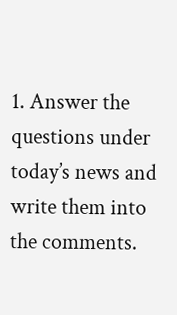1. Answer the questions under today’s news and write them into the comments.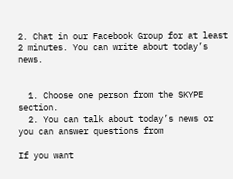2. Chat in our Facebook Group for at least 2 minutes. You can write about today’s news.


  1. Choose one person from the SKYPE section.
  2. You can talk about today’s news or you can answer questions from

If you want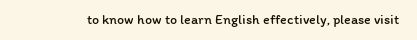to know how to learn English effectively, please visit